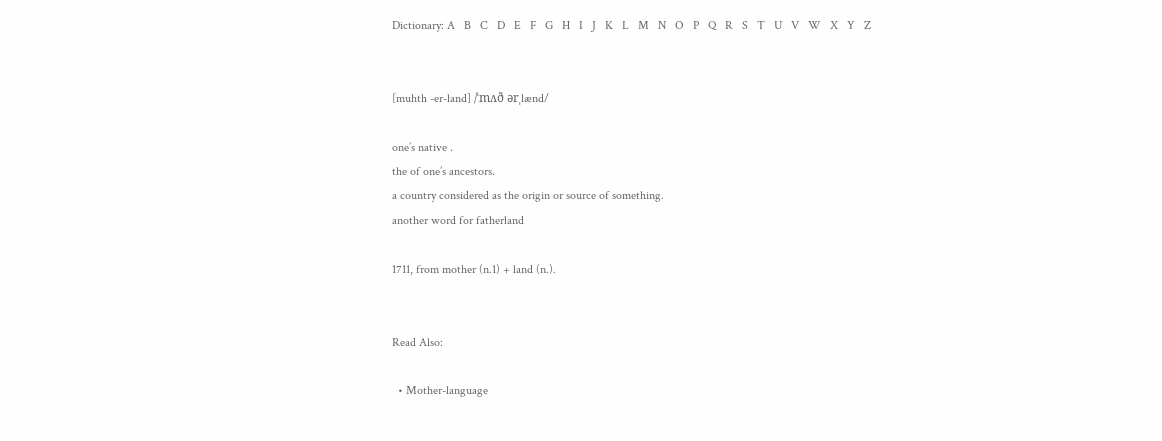Dictionary: A   B   C   D   E   F   G   H   I   J   K   L   M   N   O   P   Q   R   S   T   U   V   W   X   Y   Z


[muhth -er-land] /ˈmʌð ərˌlænd/

one’s native .
the of one’s ancestors.
a country considered as the origin or source of something.
another word for fatherland

1711, from mother (n.1) + land (n.).


Read Also:

  • Mother-language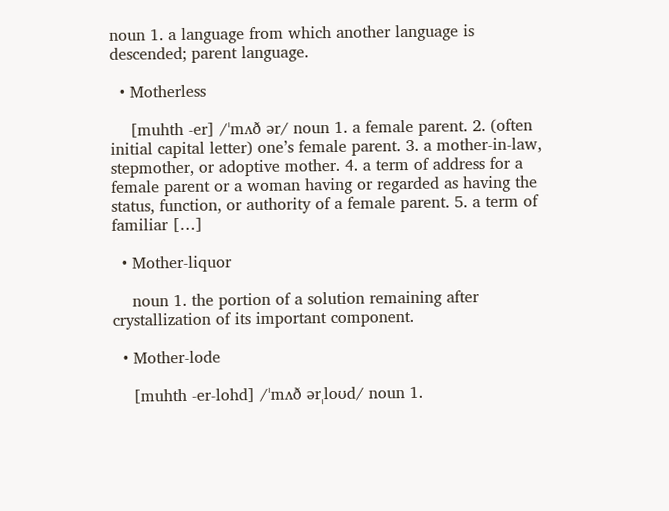noun 1. a language from which another language is descended; parent language.

  • Motherless

    [muhth -er] /ˈmʌð ər/ noun 1. a female parent. 2. (often initial capital letter) one’s female parent. 3. a mother-in-law, stepmother, or adoptive mother. 4. a term of address for a female parent or a woman having or regarded as having the status, function, or authority of a female parent. 5. a term of familiar […]

  • Mother-liquor

    noun 1. the portion of a solution remaining after crystallization of its important component.

  • Mother-lode

    [muhth -er-lohd] /ˈmʌð ərˌloʊd/ noun 1.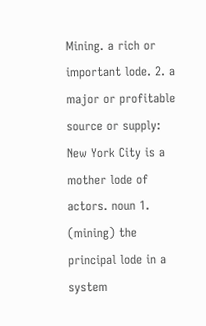Mining. a rich or important lode. 2. a major or profitable source or supply: New York City is a mother lode of actors. noun 1. (mining) the principal lode in a system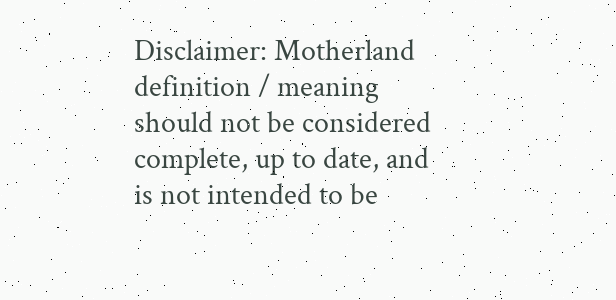Disclaimer: Motherland definition / meaning should not be considered complete, up to date, and is not intended to be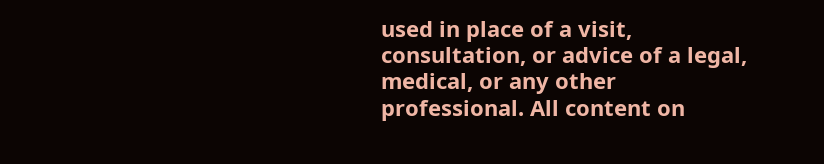used in place of a visit, consultation, or advice of a legal, medical, or any other professional. All content on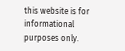this website is for informational purposes only.